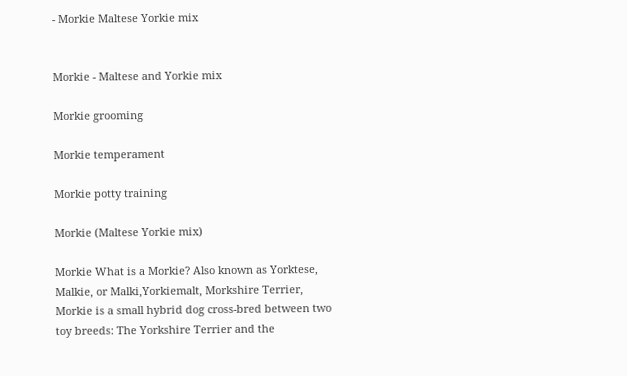- Morkie Maltese Yorkie mix


Morkie - Maltese and Yorkie mix

Morkie grooming

Morkie temperament

Morkie potty training

Morkie (Maltese Yorkie mix)

Morkie What is a Morkie? Also known as Yorktese, Malkie, or Malki,Yorkiemalt, Morkshire Terrier, Morkie is a small hybrid dog cross-bred between two toy breeds: The Yorkshire Terrier and the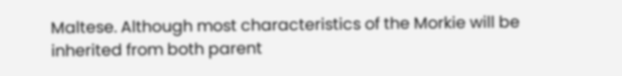Maltese. Although most characteristics of the Morkie will be inherited from both parent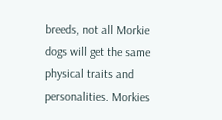breeds, not all Morkie dogs will get the same physical traits and personalities. Morkies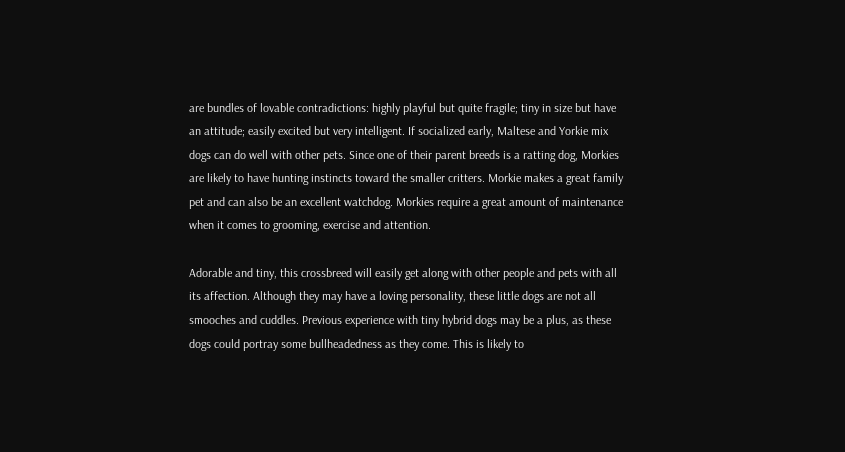are bundles of lovable contradictions: highly playful but quite fragile; tiny in size but have an attitude; easily excited but very intelligent. If socialized early, Maltese and Yorkie mix dogs can do well with other pets. Since one of their parent breeds is a ratting dog, Morkies are likely to have hunting instincts toward the smaller critters. Morkie makes a great family pet and can also be an excellent watchdog. Morkies require a great amount of maintenance when it comes to grooming, exercise and attention.

Adorable and tiny, this crossbreed will easily get along with other people and pets with all its affection. Although they may have a loving personality, these little dogs are not all smooches and cuddles. Previous experience with tiny hybrid dogs may be a plus, as these dogs could portray some bullheadedness as they come. This is likely to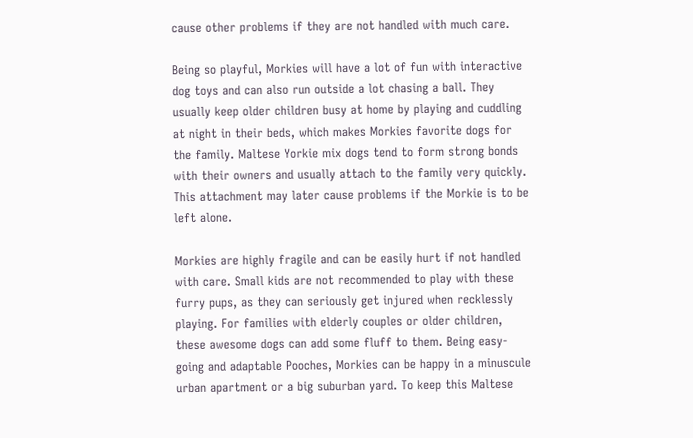cause other problems if they are not handled with much care.

Being so playful, Morkies will have a lot of fun with interactive dog toys and can also run outside a lot chasing a ball. They usually keep older children busy at home by playing and cuddling at night in their beds, which makes Morkies favorite dogs for the family. Maltese Yorkie mix dogs tend to form strong bonds with their owners and usually attach to the family very quickly. This attachment may later cause problems if the Morkie is to be left alone.

Morkies are highly fragile and can be easily hurt if not handled with care. Small kids are not recommended to play with these furry pups, as they can seriously get injured when recklessly playing. For families with elderly couples or older children, these awesome dogs can add some fluff to them. Being easy-going and adaptable Pooches, Morkies can be happy in a minuscule urban apartment or a big suburban yard. To keep this Maltese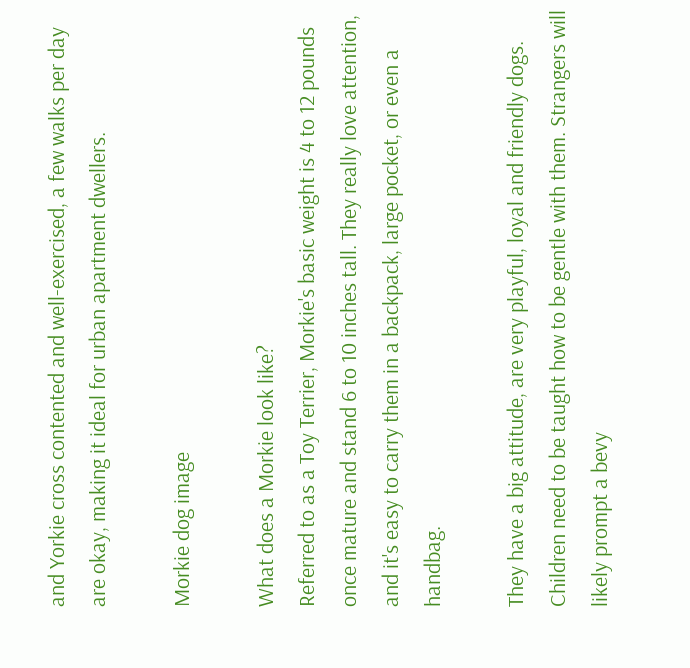and Yorkie cross contented and well-exercised, a few walks per day are okay, making it ideal for urban apartment dwellers.

Morkie dog image

What does a Morkie look like?
Referred to as a Toy Terrier, Morkie's basic weight is 4 to 12 pounds once mature and stand 6 to 10 inches tall. They really love attention, and it's easy to carry them in a backpack, large pocket, or even a handbag.

They have a big attitude, are very playful, loyal and friendly dogs. Children need to be taught how to be gentle with them. Strangers will likely prompt a bevy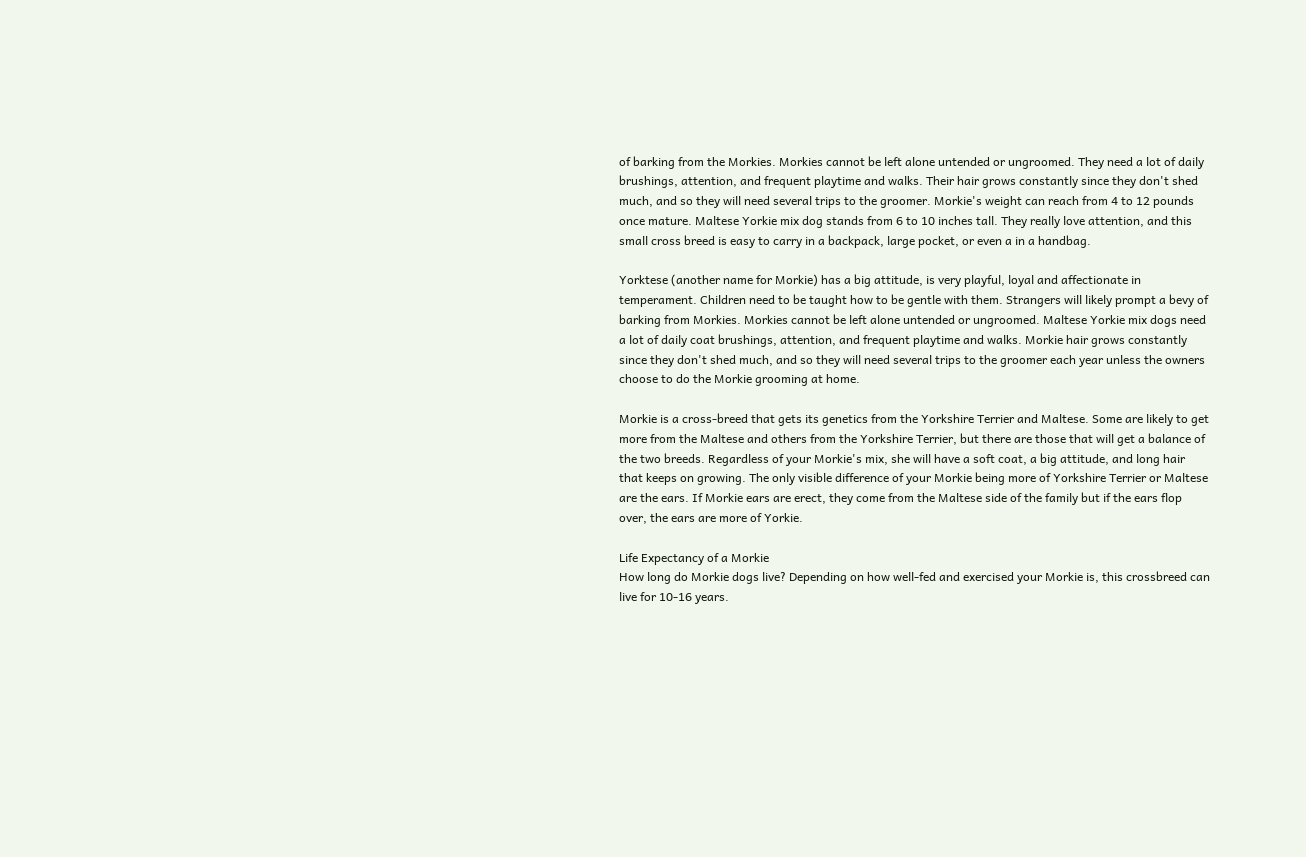of barking from the Morkies. Morkies cannot be left alone untended or ungroomed. They need a lot of daily brushings, attention, and frequent playtime and walks. Their hair grows constantly since they don't shed much, and so they will need several trips to the groomer. Morkie's weight can reach from 4 to 12 pounds once mature. Maltese Yorkie mix dog stands from 6 to 10 inches tall. They really love attention, and this small cross breed is easy to carry in a backpack, large pocket, or even a in a handbag.

Yorktese (another name for Morkie) has a big attitude, is very playful, loyal and affectionate in temperament. Children need to be taught how to be gentle with them. Strangers will likely prompt a bevy of barking from Morkies. Morkies cannot be left alone untended or ungroomed. Maltese Yorkie mix dogs need a lot of daily coat brushings, attention, and frequent playtime and walks. Morkie hair grows constantly since they don't shed much, and so they will need several trips to the groomer each year unless the owners choose to do the Morkie grooming at home.

Morkie is a cross-breed that gets its genetics from the Yorkshire Terrier and Maltese. Some are likely to get more from the Maltese and others from the Yorkshire Terrier, but there are those that will get a balance of the two breeds. Regardless of your Morkie's mix, she will have a soft coat, a big attitude, and long hair that keeps on growing. The only visible difference of your Morkie being more of Yorkshire Terrier or Maltese are the ears. If Morkie ears are erect, they come from the Maltese side of the family but if the ears flop over, the ears are more of Yorkie.

Life Expectancy of a Morkie
How long do Morkie dogs live? Depending on how well-fed and exercised your Morkie is, this crossbreed can live for 10-16 years.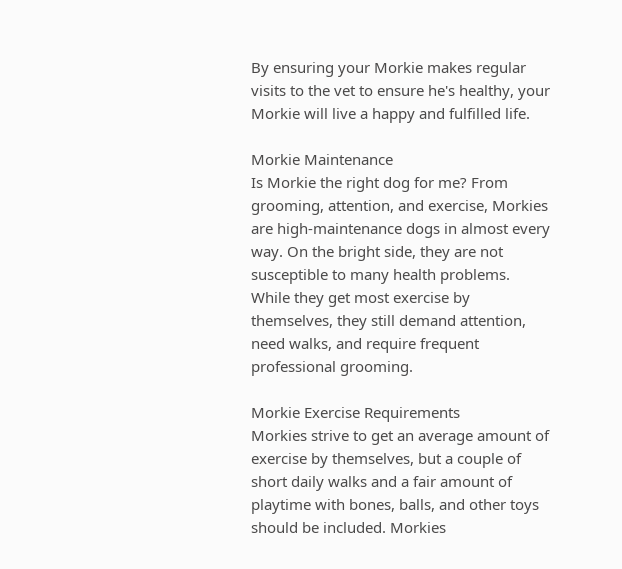By ensuring your Morkie makes regular visits to the vet to ensure he's healthy, your Morkie will live a happy and fulfilled life.

Morkie Maintenance
Is Morkie the right dog for me? From grooming, attention, and exercise, Morkies are high-maintenance dogs in almost every way. On the bright side, they are not susceptible to many health problems. While they get most exercise by themselves, they still demand attention, need walks, and require frequent professional grooming.

Morkie Exercise Requirements
Morkies strive to get an average amount of exercise by themselves, but a couple of short daily walks and a fair amount of playtime with bones, balls, and other toys should be included. Morkies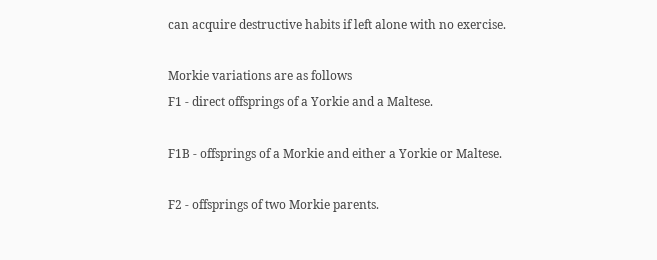can acquire destructive habits if left alone with no exercise.

Morkie variations are as follows
F1 - direct offsprings of a Yorkie and a Maltese.

F1B - offsprings of a Morkie and either a Yorkie or Maltese.

F2 - offsprings of two Morkie parents.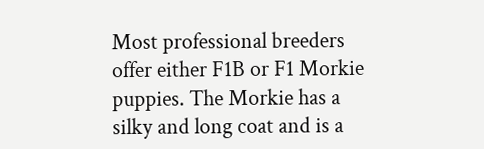Most professional breeders offer either F1B or F1 Morkie puppies. The Morkie has a silky and long coat and is a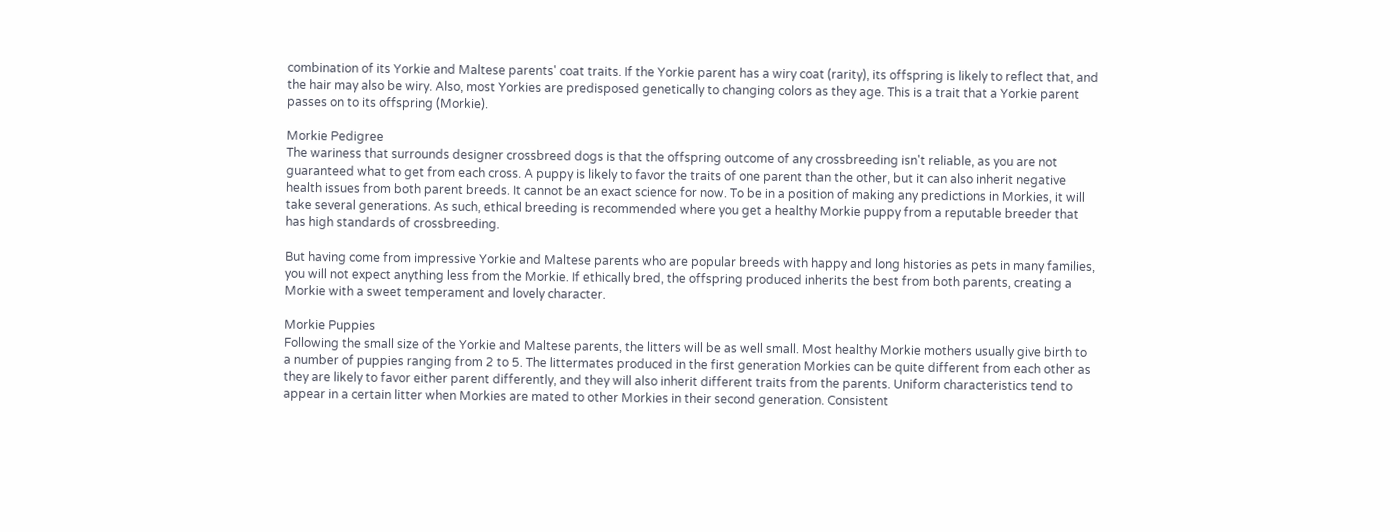combination of its Yorkie and Maltese parents' coat traits. If the Yorkie parent has a wiry coat (rarity), its offspring is likely to reflect that, and the hair may also be wiry. Also, most Yorkies are predisposed genetically to changing colors as they age. This is a trait that a Yorkie parent passes on to its offspring (Morkie).

Morkie Pedigree
The wariness that surrounds designer crossbreed dogs is that the offspring outcome of any crossbreeding isn't reliable, as you are not guaranteed what to get from each cross. A puppy is likely to favor the traits of one parent than the other, but it can also inherit negative health issues from both parent breeds. It cannot be an exact science for now. To be in a position of making any predictions in Morkies, it will take several generations. As such, ethical breeding is recommended where you get a healthy Morkie puppy from a reputable breeder that has high standards of crossbreeding.

But having come from impressive Yorkie and Maltese parents who are popular breeds with happy and long histories as pets in many families, you will not expect anything less from the Morkie. If ethically bred, the offspring produced inherits the best from both parents, creating a Morkie with a sweet temperament and lovely character.

Morkie Puppies
Following the small size of the Yorkie and Maltese parents, the litters will be as well small. Most healthy Morkie mothers usually give birth to a number of puppies ranging from 2 to 5. The littermates produced in the first generation Morkies can be quite different from each other as they are likely to favor either parent differently, and they will also inherit different traits from the parents. Uniform characteristics tend to appear in a certain litter when Morkies are mated to other Morkies in their second generation. Consistent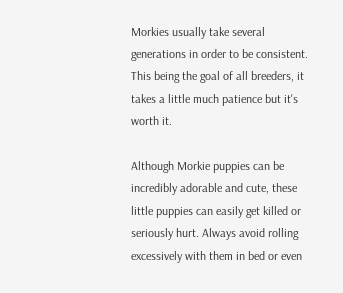Morkies usually take several generations in order to be consistent. This being the goal of all breeders, it takes a little much patience but it's worth it.

Although Morkie puppies can be incredibly adorable and cute, these little puppies can easily get killed or seriously hurt. Always avoid rolling excessively with them in bed or even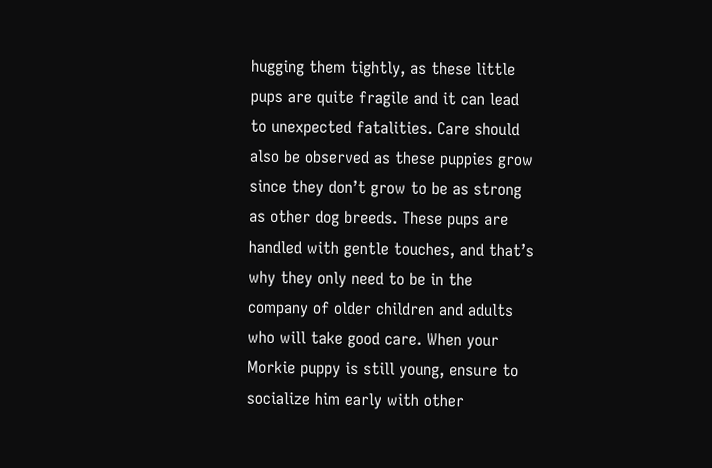hugging them tightly, as these little pups are quite fragile and it can lead to unexpected fatalities. Care should also be observed as these puppies grow since they don’t grow to be as strong as other dog breeds. These pups are handled with gentle touches, and that’s why they only need to be in the company of older children and adults who will take good care. When your Morkie puppy is still young, ensure to socialize him early with other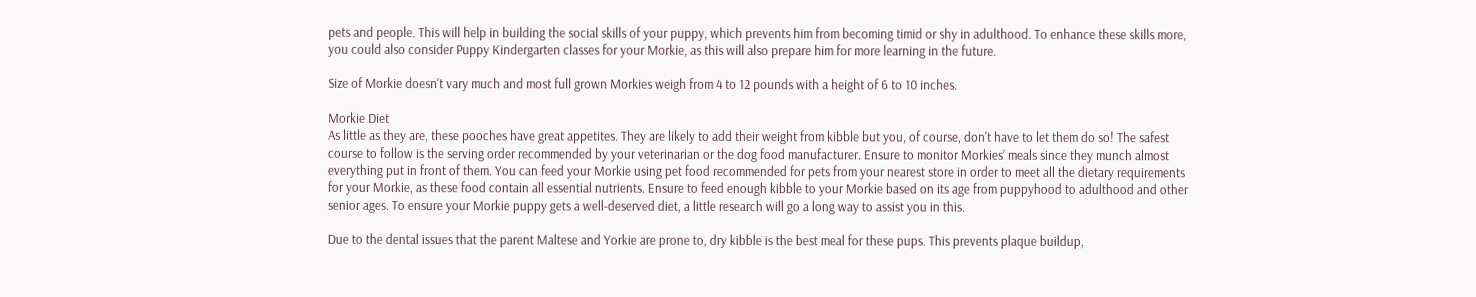pets and people. This will help in building the social skills of your puppy, which prevents him from becoming timid or shy in adulthood. To enhance these skills more, you could also consider Puppy Kindergarten classes for your Morkie, as this will also prepare him for more learning in the future.

Size of Morkie doesn't vary much and most full grown Morkies weigh from 4 to 12 pounds with a height of 6 to 10 inches.

Morkie Diet
As little as they are, these pooches have great appetites. They are likely to add their weight from kibble but you, of course, don't have to let them do so! The safest course to follow is the serving order recommended by your veterinarian or the dog food manufacturer. Ensure to monitor Morkies’ meals since they munch almost everything put in front of them. You can feed your Morkie using pet food recommended for pets from your nearest store in order to meet all the dietary requirements for your Morkie, as these food contain all essential nutrients. Ensure to feed enough kibble to your Morkie based on its age from puppyhood to adulthood and other senior ages. To ensure your Morkie puppy gets a well-deserved diet, a little research will go a long way to assist you in this.

Due to the dental issues that the parent Maltese and Yorkie are prone to, dry kibble is the best meal for these pups. This prevents plaque buildup,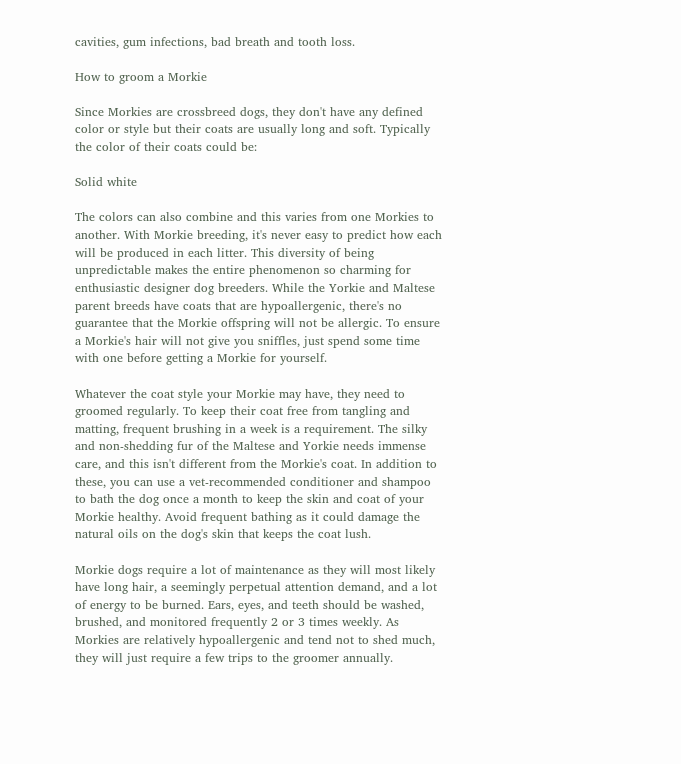cavities, gum infections, bad breath and tooth loss.

How to groom a Morkie

Since Morkies are crossbreed dogs, they don't have any defined color or style but their coats are usually long and soft. Typically the color of their coats could be:

Solid white

The colors can also combine and this varies from one Morkies to another. With Morkie breeding, it's never easy to predict how each will be produced in each litter. This diversity of being unpredictable makes the entire phenomenon so charming for enthusiastic designer dog breeders. While the Yorkie and Maltese parent breeds have coats that are hypoallergenic, there's no guarantee that the Morkie offspring will not be allergic. To ensure a Morkie's hair will not give you sniffles, just spend some time with one before getting a Morkie for yourself.

Whatever the coat style your Morkie may have, they need to groomed regularly. To keep their coat free from tangling and matting, frequent brushing in a week is a requirement. The silky and non-shedding fur of the Maltese and Yorkie needs immense care, and this isn't different from the Morkie's coat. In addition to these, you can use a vet-recommended conditioner and shampoo to bath the dog once a month to keep the skin and coat of your Morkie healthy. Avoid frequent bathing as it could damage the natural oils on the dog's skin that keeps the coat lush.

Morkie dogs require a lot of maintenance as they will most likely have long hair, a seemingly perpetual attention demand, and a lot of energy to be burned. Ears, eyes, and teeth should be washed, brushed, and monitored frequently 2 or 3 times weekly. As Morkies are relatively hypoallergenic and tend not to shed much, they will just require a few trips to the groomer annually.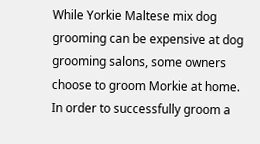While Yorkie Maltese mix dog grooming can be expensive at dog grooming salons, some owners choose to groom Morkie at home. In order to successfully groom a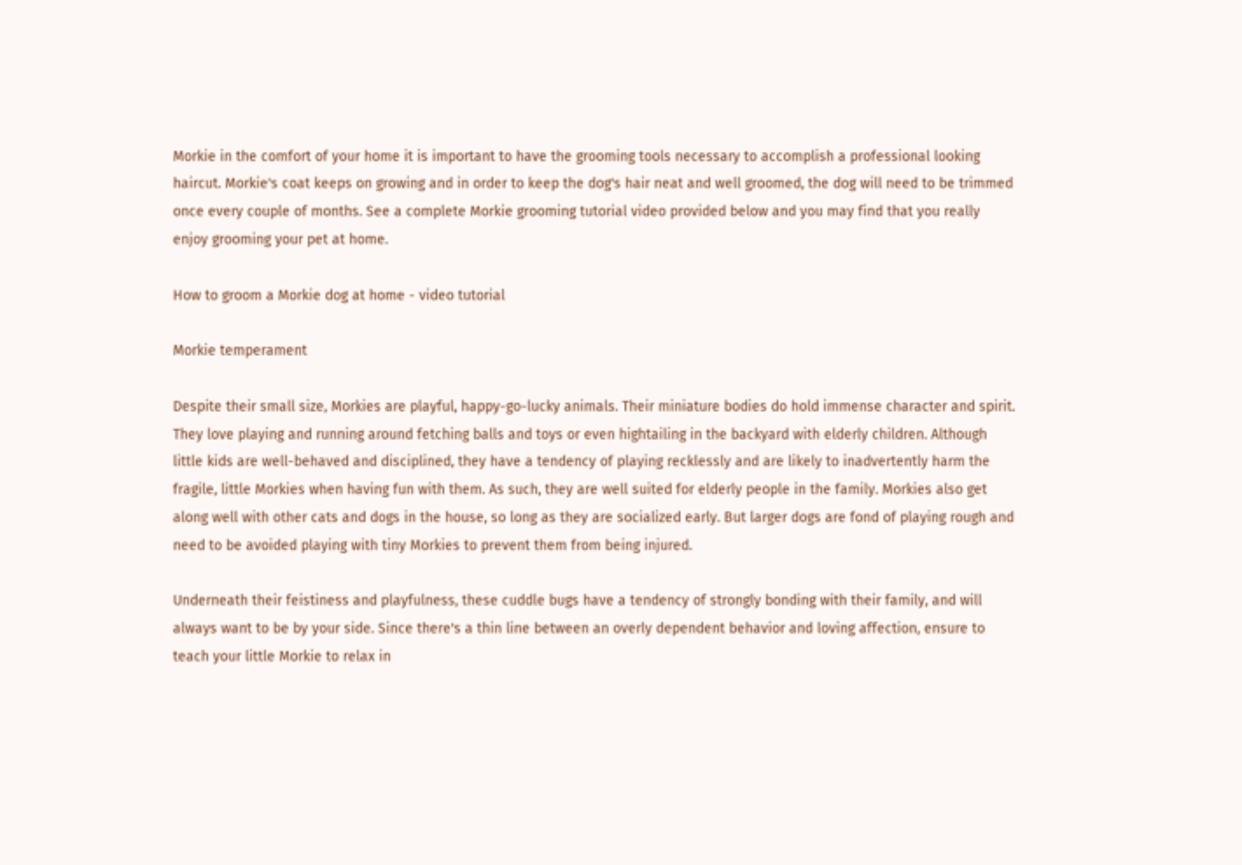Morkie in the comfort of your home it is important to have the grooming tools necessary to accomplish a professional looking haircut. Morkie's coat keeps on growing and in order to keep the dog's hair neat and well groomed, the dog will need to be trimmed once every couple of months. See a complete Morkie grooming tutorial video provided below and you may find that you really enjoy grooming your pet at home.

How to groom a Morkie dog at home - video tutorial

Morkie temperament

Despite their small size, Morkies are playful, happy-go-lucky animals. Their miniature bodies do hold immense character and spirit. They love playing and running around fetching balls and toys or even hightailing in the backyard with elderly children. Although little kids are well-behaved and disciplined, they have a tendency of playing recklessly and are likely to inadvertently harm the fragile, little Morkies when having fun with them. As such, they are well suited for elderly people in the family. Morkies also get along well with other cats and dogs in the house, so long as they are socialized early. But larger dogs are fond of playing rough and need to be avoided playing with tiny Morkies to prevent them from being injured.

Underneath their feistiness and playfulness, these cuddle bugs have a tendency of strongly bonding with their family, and will always want to be by your side. Since there's a thin line between an overly dependent behavior and loving affection, ensure to teach your little Morkie to relax in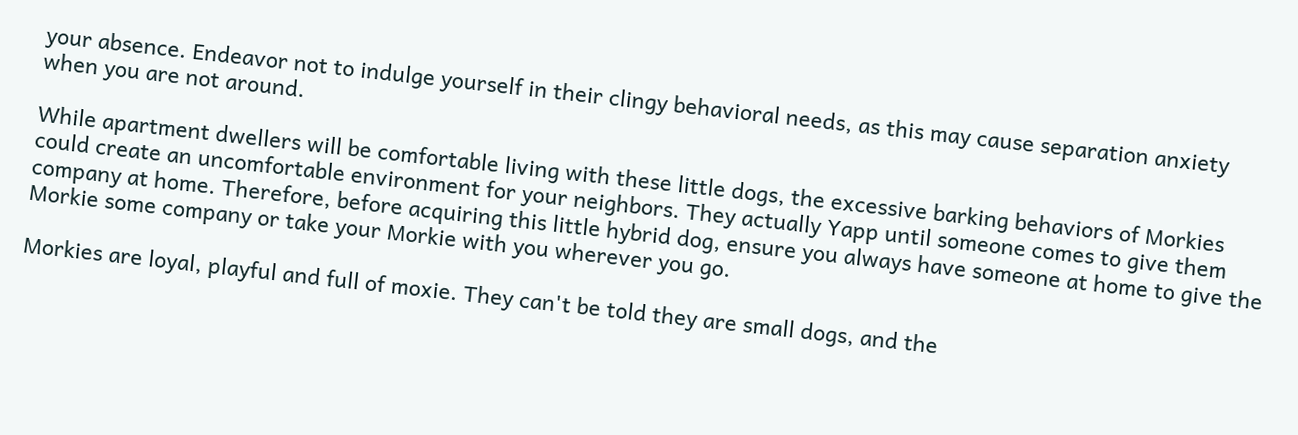your absence. Endeavor not to indulge yourself in their clingy behavioral needs, as this may cause separation anxiety when you are not around.

While apartment dwellers will be comfortable living with these little dogs, the excessive barking behaviors of Morkies could create an uncomfortable environment for your neighbors. They actually Yapp until someone comes to give them company at home. Therefore, before acquiring this little hybrid dog, ensure you always have someone at home to give the Morkie some company or take your Morkie with you wherever you go.

Morkies are loyal, playful and full of moxie. They can't be told they are small dogs, and the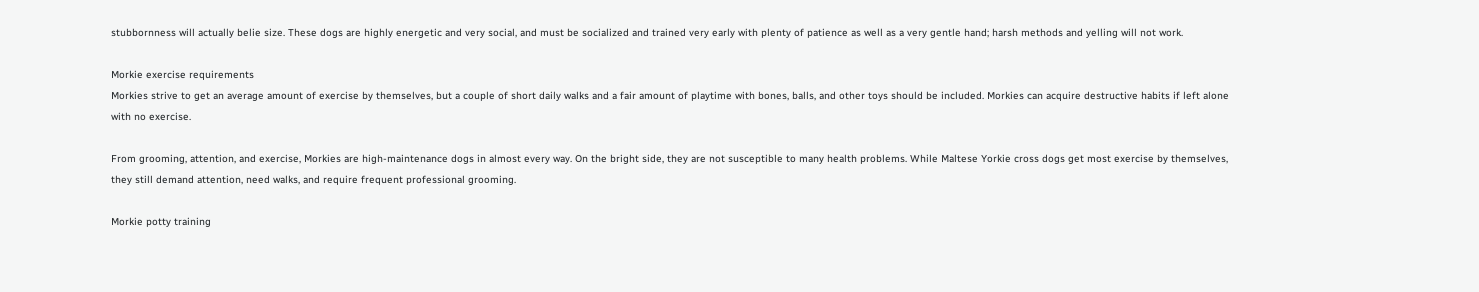stubbornness will actually belie size. These dogs are highly energetic and very social, and must be socialized and trained very early with plenty of patience as well as a very gentle hand; harsh methods and yelling will not work.

Morkie exercise requirements
Morkies strive to get an average amount of exercise by themselves, but a couple of short daily walks and a fair amount of playtime with bones, balls, and other toys should be included. Morkies can acquire destructive habits if left alone with no exercise.

From grooming, attention, and exercise, Morkies are high-maintenance dogs in almost every way. On the bright side, they are not susceptible to many health problems. While Maltese Yorkie cross dogs get most exercise by themselves, they still demand attention, need walks, and require frequent professional grooming.

Morkie potty training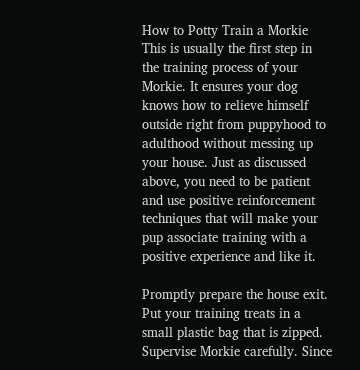How to Potty Train a Morkie
This is usually the first step in the training process of your Morkie. It ensures your dog knows how to relieve himself outside right from puppyhood to adulthood without messing up your house. Just as discussed above, you need to be patient and use positive reinforcement techniques that will make your pup associate training with a positive experience and like it.

Promptly prepare the house exit. Put your training treats in a small plastic bag that is zipped. Supervise Morkie carefully. Since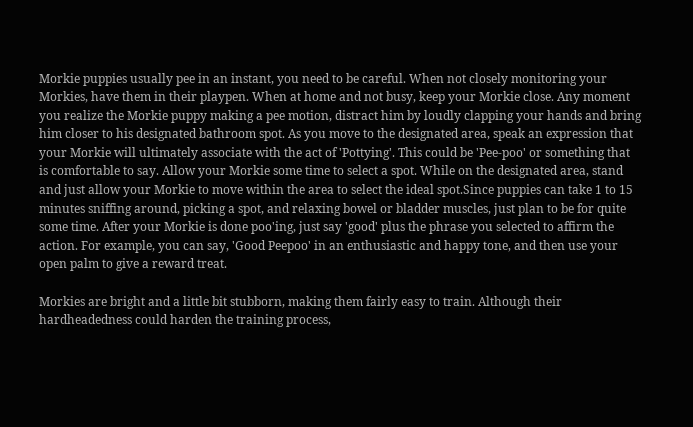Morkie puppies usually pee in an instant, you need to be careful. When not closely monitoring your Morkies, have them in their playpen. When at home and not busy, keep your Morkie close. Any moment you realize the Morkie puppy making a pee motion, distract him by loudly clapping your hands and bring him closer to his designated bathroom spot. As you move to the designated area, speak an expression that your Morkie will ultimately associate with the act of 'Pottying'. This could be 'Pee-poo' or something that is comfortable to say. Allow your Morkie some time to select a spot. While on the designated area, stand and just allow your Morkie to move within the area to select the ideal spot.Since puppies can take 1 to 15 minutes sniffing around, picking a spot, and relaxing bowel or bladder muscles, just plan to be for quite some time. After your Morkie is done poo'ing, just say 'good' plus the phrase you selected to affirm the action. For example, you can say, 'Good Peepoo' in an enthusiastic and happy tone, and then use your open palm to give a reward treat.

Morkies are bright and a little bit stubborn, making them fairly easy to train. Although their hardheadedness could harden the training process,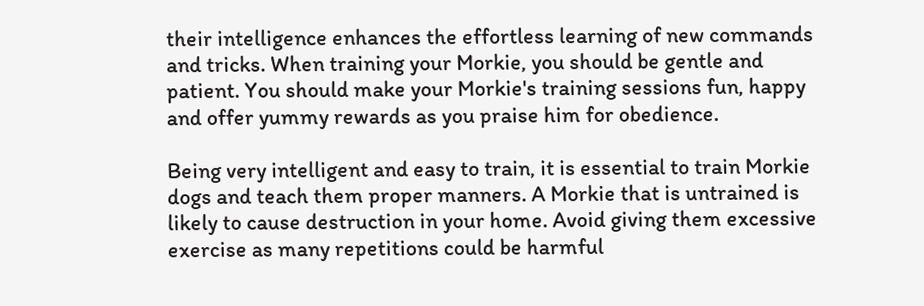their intelligence enhances the effortless learning of new commands and tricks. When training your Morkie, you should be gentle and patient. You should make your Morkie's training sessions fun, happy and offer yummy rewards as you praise him for obedience.

Being very intelligent and easy to train, it is essential to train Morkie dogs and teach them proper manners. A Morkie that is untrained is likely to cause destruction in your home. Avoid giving them excessive exercise as many repetitions could be harmful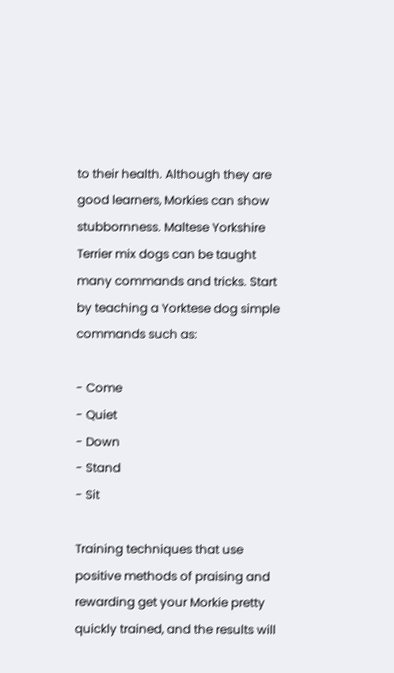to their health. Although they are good learners, Morkies can show stubbornness. Maltese Yorkshire Terrier mix dogs can be taught many commands and tricks. Start by teaching a Yorktese dog simple commands such as:

- Come
- Quiet
- Down
- Stand
- Sit

Training techniques that use positive methods of praising and rewarding get your Morkie pretty quickly trained, and the results will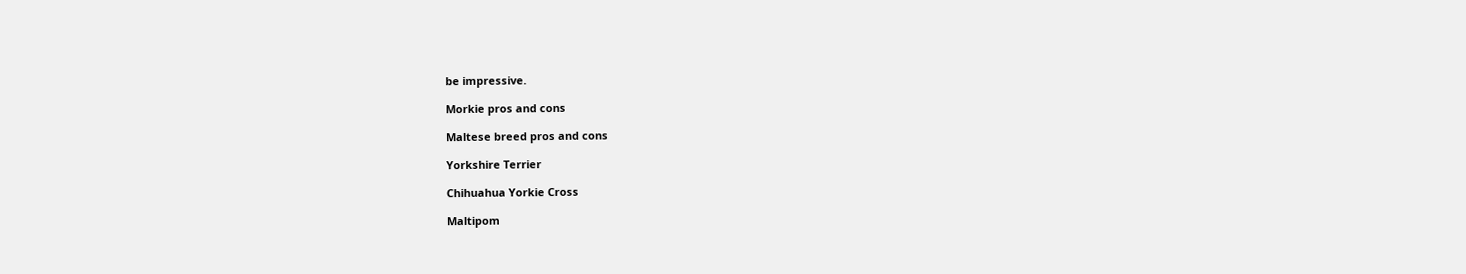be impressive.

Morkie pros and cons

Maltese breed pros and cons

Yorkshire Terrier

Chihuahua Yorkie Cross

Maltipom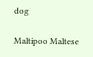dog

Maltipoo Maltese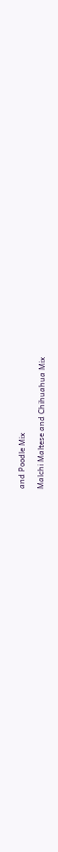and Poodle Mix

Malchi Maltese and Chihuahua Mix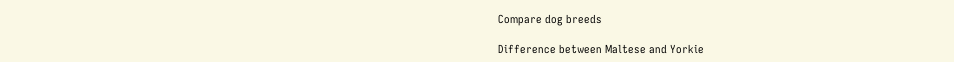Compare dog breeds

Difference between Maltese and Yorkie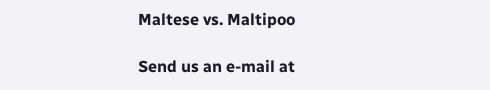Maltese vs. Maltipoo

Send us an e-mail at